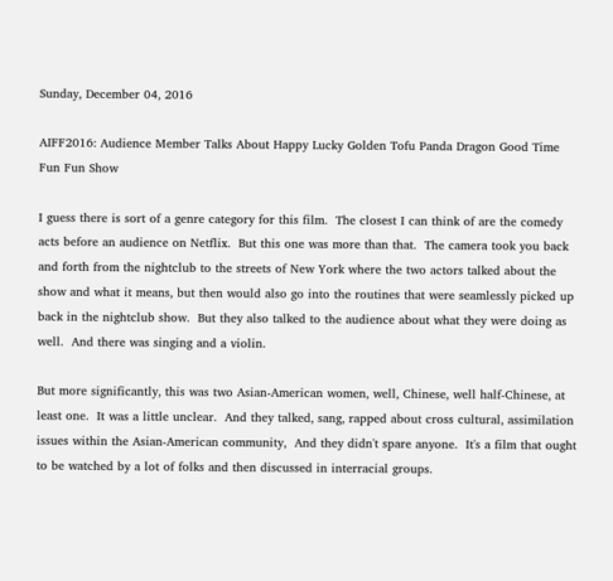Sunday, December 04, 2016

AIFF2016: Audience Member Talks About Happy Lucky Golden Tofu Panda Dragon Good Time Fun Fun Show

I guess there is sort of a genre category for this film.  The closest I can think of are the comedy acts before an audience on Netflix.  But this one was more than that.  The camera took you back and forth from the nightclub to the streets of New York where the two actors talked about the show and what it means, but then would also go into the routines that were seamlessly picked up back in the nightclub show.  But they also talked to the audience about what they were doing as well.  And there was singing and a violin.

But more significantly, this was two Asian-American women, well, Chinese, well half-Chinese, at least one.  It was a little unclear.  And they talked, sang, rapped about cross cultural, assimilation issues within the Asian-American community,  And they didn't spare anyone.  It's a film that ought to be watched by a lot of folks and then discussed in interracial groups.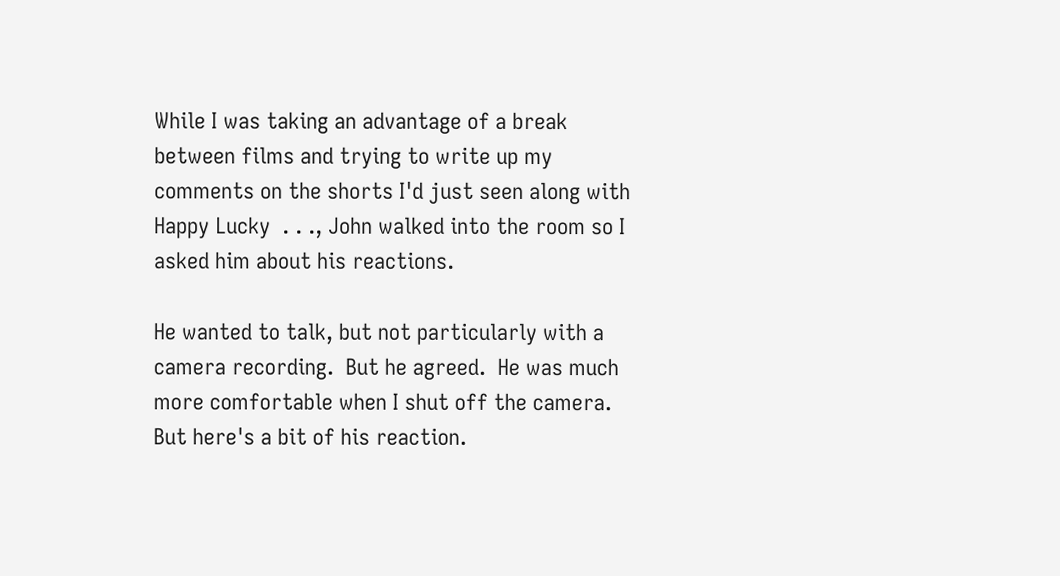While I was taking an advantage of a break between films and trying to write up my comments on the shorts I'd just seen along with Happy Lucky  . . ., John walked into the room so I asked him about his reactions.

He wanted to talk, but not particularly with a camera recording.  But he agreed.  He was much more comfortable when I shut off the camera.  But here's a bit of his reaction.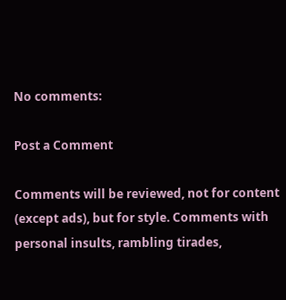No comments:

Post a Comment

Comments will be reviewed, not for content (except ads), but for style. Comments with personal insults, rambling tirades,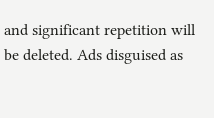and significant repetition will be deleted. Ads disguised as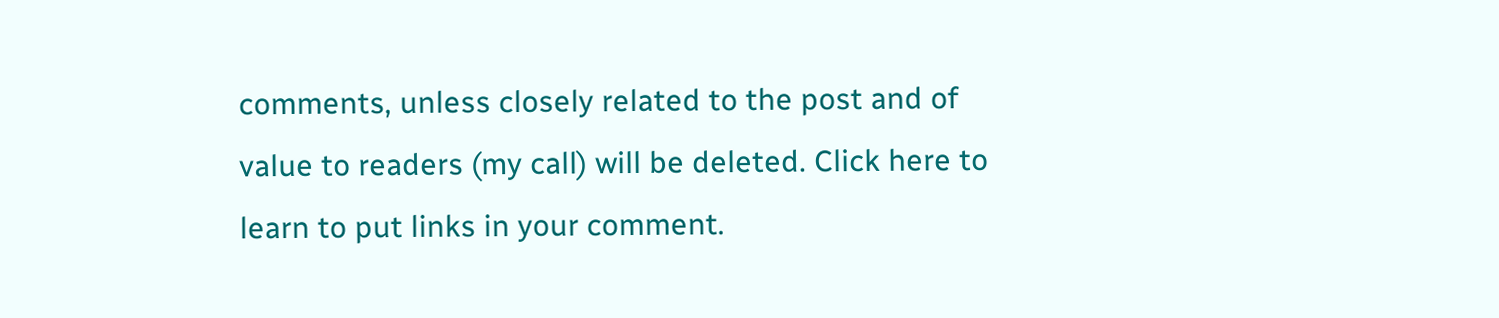comments, unless closely related to the post and of value to readers (my call) will be deleted. Click here to learn to put links in your comment.